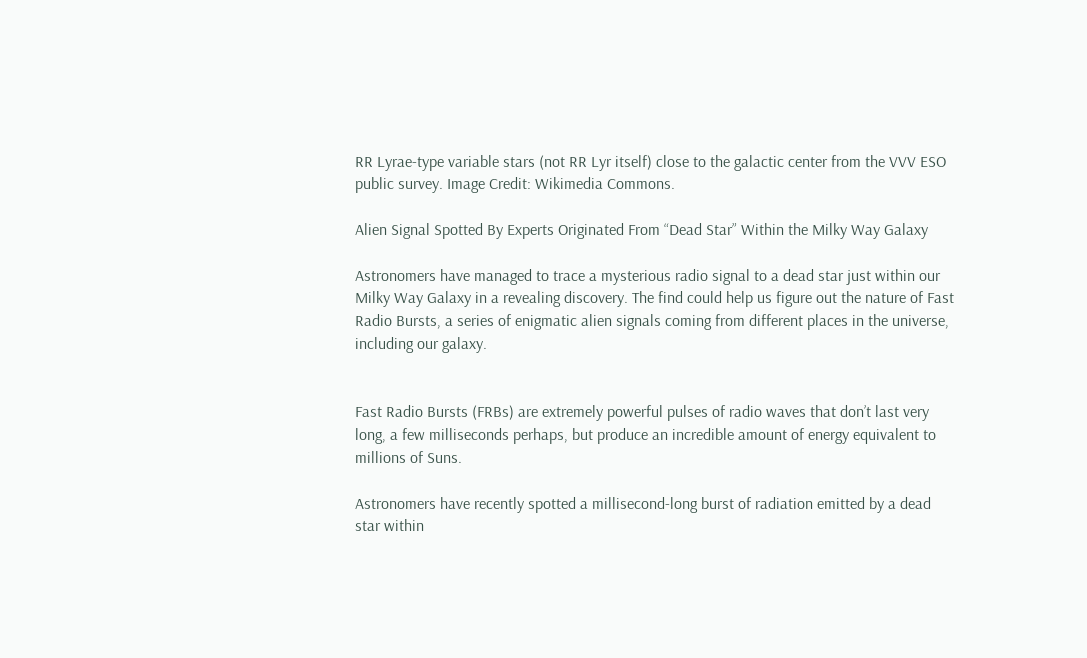RR Lyrae-type variable stars (not RR Lyr itself) close to the galactic center from the VVV ESO public survey. Image Credit: Wikimedia Commons.

Alien Signal Spotted By Experts Originated From “Dead Star” Within the Milky Way Galaxy

Astronomers have managed to trace a mysterious radio signal to a dead star just within our Milky Way Galaxy in a revealing discovery. The find could help us figure out the nature of Fast Radio Bursts, a series of enigmatic alien signals coming from different places in the universe, including our galaxy.


Fast Radio Bursts (FRBs) are extremely powerful pulses of radio waves that don’t last very long, a few milliseconds perhaps, but produce an incredible amount of energy equivalent to millions of Suns.

Astronomers have recently spotted a millisecond-long burst of radiation emitted by a dead star within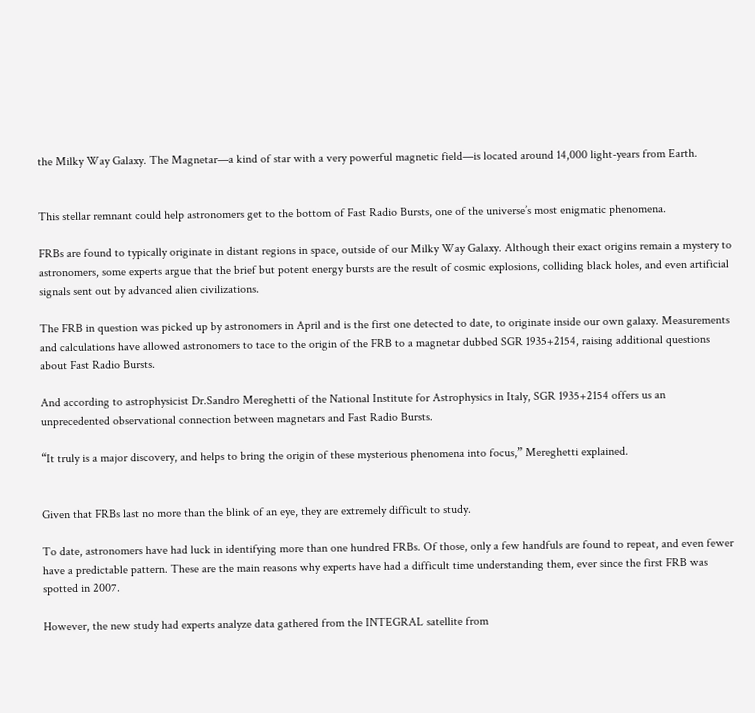the Milky Way Galaxy. The Magnetar—a kind of star with a very powerful magnetic field—is located around 14,000 light-years from Earth.


This stellar remnant could help astronomers get to the bottom of Fast Radio Bursts, one of the universe’s most enigmatic phenomena.

FRBs are found to typically originate in distant regions in space, outside of our Milky Way Galaxy. Although their exact origins remain a mystery to astronomers, some experts argue that the brief but potent energy bursts are the result of cosmic explosions, colliding black holes, and even artificial signals sent out by advanced alien civilizations.

The FRB in question was picked up by astronomers in April and is the first one detected to date, to originate inside our own galaxy. Measurements and calculations have allowed astronomers to tace to the origin of the FRB to a magnetar dubbed SGR 1935+2154, raising additional questions about Fast Radio Bursts.

And according to astrophysicist Dr.Sandro Mereghetti of the National Institute for Astrophysics in Italy, SGR 1935+2154 offers us an unprecedented observational connection between magnetars and Fast Radio Bursts.

“It truly is a major discovery, and helps to bring the origin of these mysterious phenomena into focus,” Mereghetti explained.


Given that FRBs last no more than the blink of an eye, they are extremely difficult to study.

To date, astronomers have had luck in identifying more than one hundred FRBs. Of those, only a few handfuls are found to repeat, and even fewer have a predictable pattern. These are the main reasons why experts have had a difficult time understanding them, ever since the first FRB was spotted in 2007.

However, the new study had experts analyze data gathered from the INTEGRAL satellite from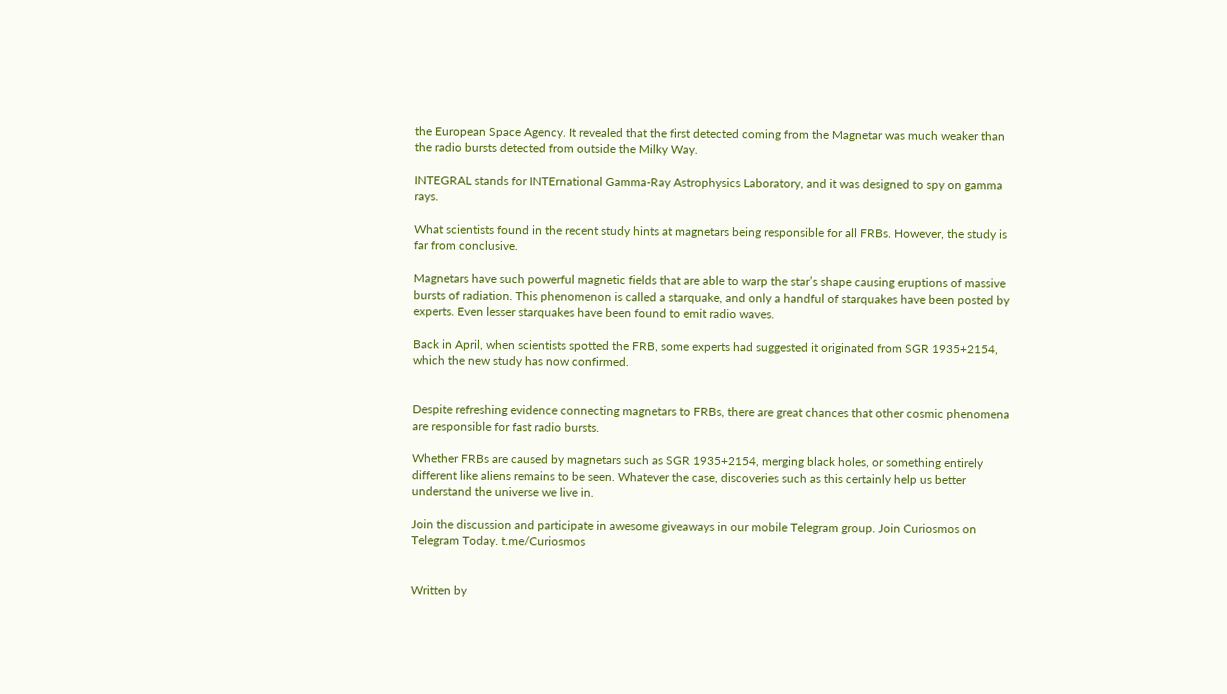the European Space Agency. It revealed that the first detected coming from the Magnetar was much weaker than the radio bursts detected from outside the Milky Way.

INTEGRAL stands for INTErnational Gamma-Ray Astrophysics Laboratory, and it was designed to spy on gamma rays.

What scientists found in the recent study hints at magnetars being responsible for all FRBs. However, the study is far from conclusive.

Magnetars have such powerful magnetic fields that are able to warp the star’s shape causing eruptions of massive bursts of radiation. This phenomenon is called a starquake, and only a handful of starquakes have been posted by experts. Even lesser starquakes have been found to emit radio waves.

Back in April, when scientists spotted the FRB, some experts had suggested it originated from SGR 1935+2154, which the new study has now confirmed.


Despite refreshing evidence connecting magnetars to FRBs, there are great chances that other cosmic phenomena are responsible for fast radio bursts.

Whether FRBs are caused by magnetars such as SGR 1935+2154, merging black holes, or something entirely different like aliens remains to be seen. Whatever the case, discoveries such as this certainly help us better understand the universe we live in.

Join the discussion and participate in awesome giveaways in our mobile Telegram group. Join Curiosmos on Telegram Today. t.me/Curiosmos


Written by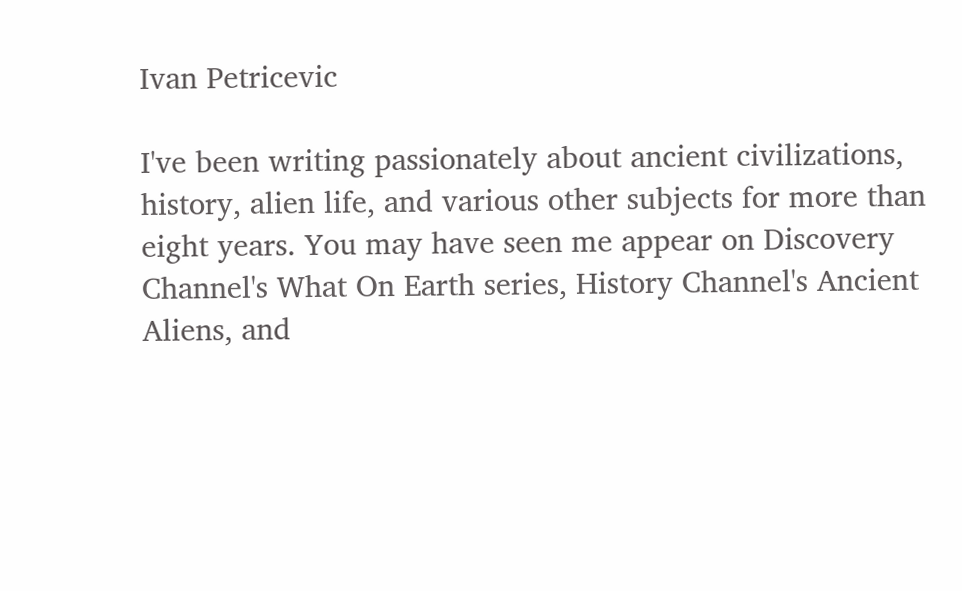Ivan Petricevic

I've been writing passionately about ancient civilizations, history, alien life, and various other subjects for more than eight years. You may have seen me appear on Discovery Channel's What On Earth series, History Channel's Ancient Aliens, and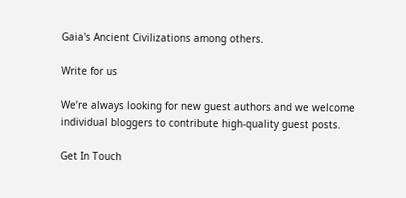Gaia's Ancient Civilizations among others.

Write for us

We’re always looking for new guest authors and we welcome individual bloggers to contribute high-quality guest posts.

Get In Touch